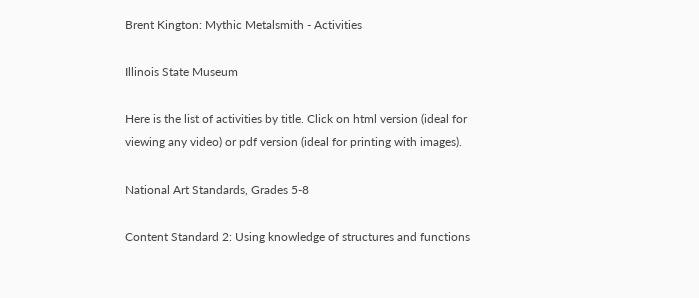Brent Kington: Mythic Metalsmith - Activities

Illinois State Museum

Here is the list of activities by title. Click on html version (ideal for viewing any video) or pdf version (ideal for printing with images).

National Art Standards, Grades 5-8

Content Standard 2: Using knowledge of structures and functions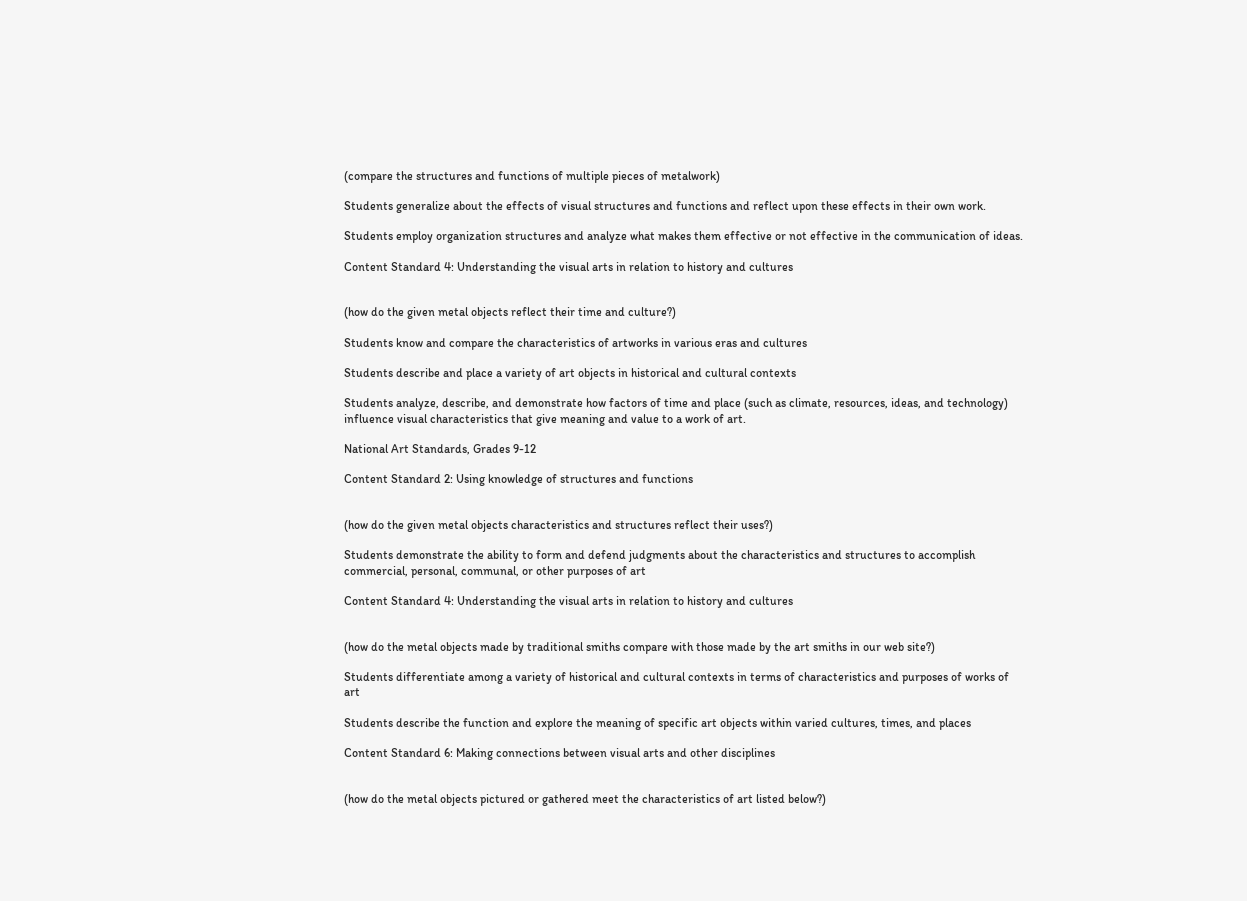(compare the structures and functions of multiple pieces of metalwork)

Students generalize about the effects of visual structures and functions and reflect upon these effects in their own work.

Students employ organization structures and analyze what makes them effective or not effective in the communication of ideas.

Content Standard 4: Understanding the visual arts in relation to history and cultures


(how do the given metal objects reflect their time and culture?)

Students know and compare the characteristics of artworks in various eras and cultures

Students describe and place a variety of art objects in historical and cultural contexts

Students analyze, describe, and demonstrate how factors of time and place (such as climate, resources, ideas, and technology) influence visual characteristics that give meaning and value to a work of art.

National Art Standards, Grades 9-12

Content Standard 2: Using knowledge of structures and functions


(how do the given metal objects characteristics and structures reflect their uses?)

Students demonstrate the ability to form and defend judgments about the characteristics and structures to accomplish commercial, personal, communal, or other purposes of art

Content Standard 4: Understanding the visual arts in relation to history and cultures


(how do the metal objects made by traditional smiths compare with those made by the art smiths in our web site?)

Students differentiate among a variety of historical and cultural contexts in terms of characteristics and purposes of works of art

Students describe the function and explore the meaning of specific art objects within varied cultures, times, and places

Content Standard 6: Making connections between visual arts and other disciplines


(how do the metal objects pictured or gathered meet the characteristics of art listed below?)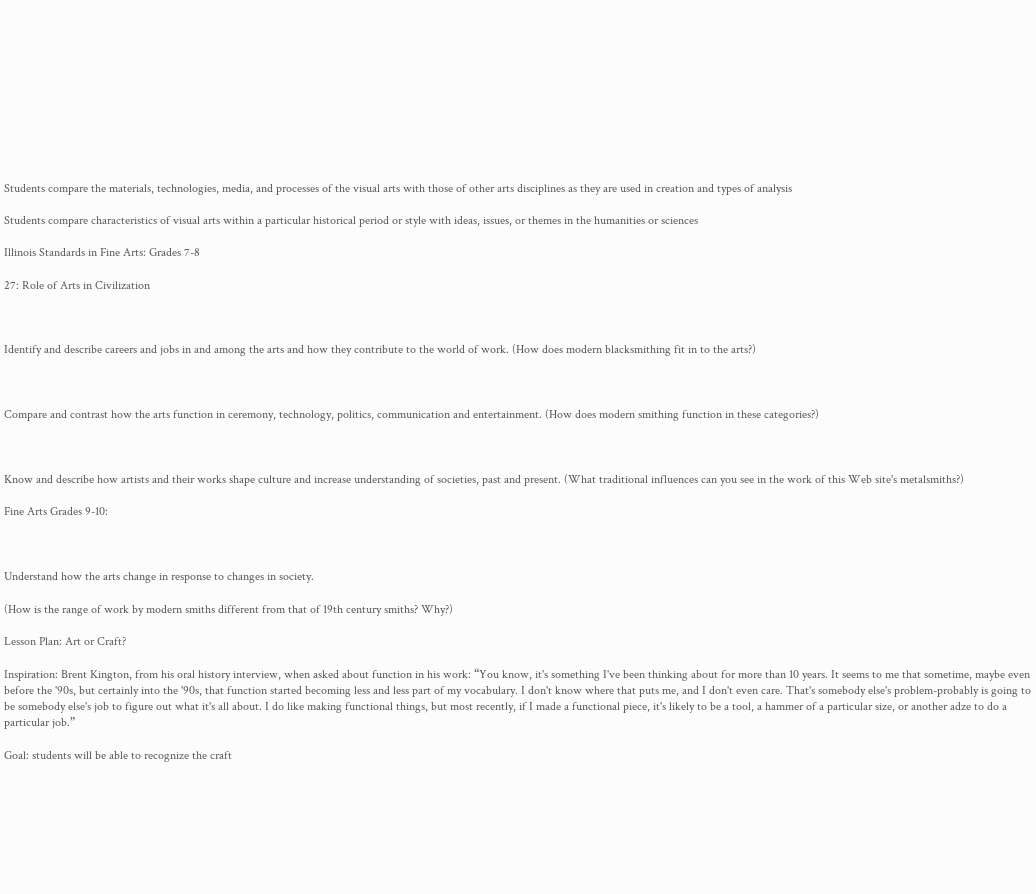Students compare the materials, technologies, media, and processes of the visual arts with those of other arts disciplines as they are used in creation and types of analysis

Students compare characteristics of visual arts within a particular historical period or style with ideas, issues, or themes in the humanities or sciences

Illinois Standards in Fine Arts: Grades 7-8

27: Role of Arts in Civilization



Identify and describe careers and jobs in and among the arts and how they contribute to the world of work. (How does modern blacksmithing fit in to the arts?)



Compare and contrast how the arts function in ceremony, technology, politics, communication and entertainment. (How does modern smithing function in these categories?)



Know and describe how artists and their works shape culture and increase understanding of societies, past and present. (What traditional influences can you see in the work of this Web site's metalsmiths?)

Fine Arts Grades 9-10:



Understand how the arts change in response to changes in society.

(How is the range of work by modern smiths different from that of 19th century smiths? Why?)

Lesson Plan: Art or Craft?

Inspiration: Brent Kington, from his oral history interview, when asked about function in his work: “You know, it's something I've been thinking about for more than 10 years. It seems to me that sometime, maybe even before the '90s, but certainly into the '90s, that function started becoming less and less part of my vocabulary. I don't know where that puts me, and I don't even care. That's somebody else's problem-probably is going to be somebody else's job to figure out what it's all about. I do like making functional things, but most recently, if I made a functional piece, it's likely to be a tool, a hammer of a particular size, or another adze to do a particular job.”

Goal: students will be able to recognize the craft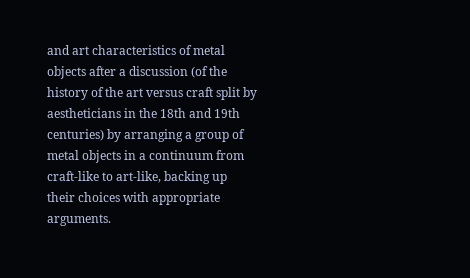and art characteristics of metal objects after a discussion (of the history of the art versus craft split by aestheticians in the 18th and 19th centuries) by arranging a group of metal objects in a continuum from craft-like to art-like, backing up their choices with appropriate arguments.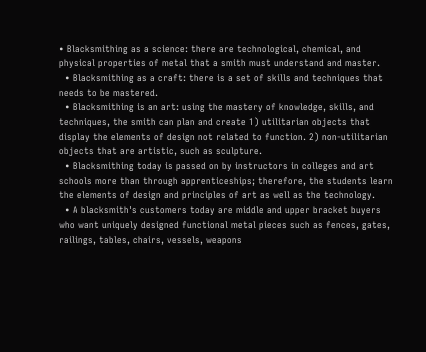• Blacksmithing as a science: there are technological, chemical, and physical properties of metal that a smith must understand and master.
  • Blacksmithing as a craft: there is a set of skills and techniques that needs to be mastered.
  • Blacksmithing is an art: using the mastery of knowledge, skills, and techniques, the smith can plan and create 1) utilitarian objects that display the elements of design not related to function. 2) non-utilitarian objects that are artistic, such as sculpture.
  • Blacksmithing today is passed on by instructors in colleges and art schools more than through apprenticeships; therefore, the students learn the elements of design and principles of art as well as the technology.
  • A blacksmith's customers today are middle and upper bracket buyers who want uniquely designed functional metal pieces such as fences, gates, railings, tables, chairs, vessels, weapons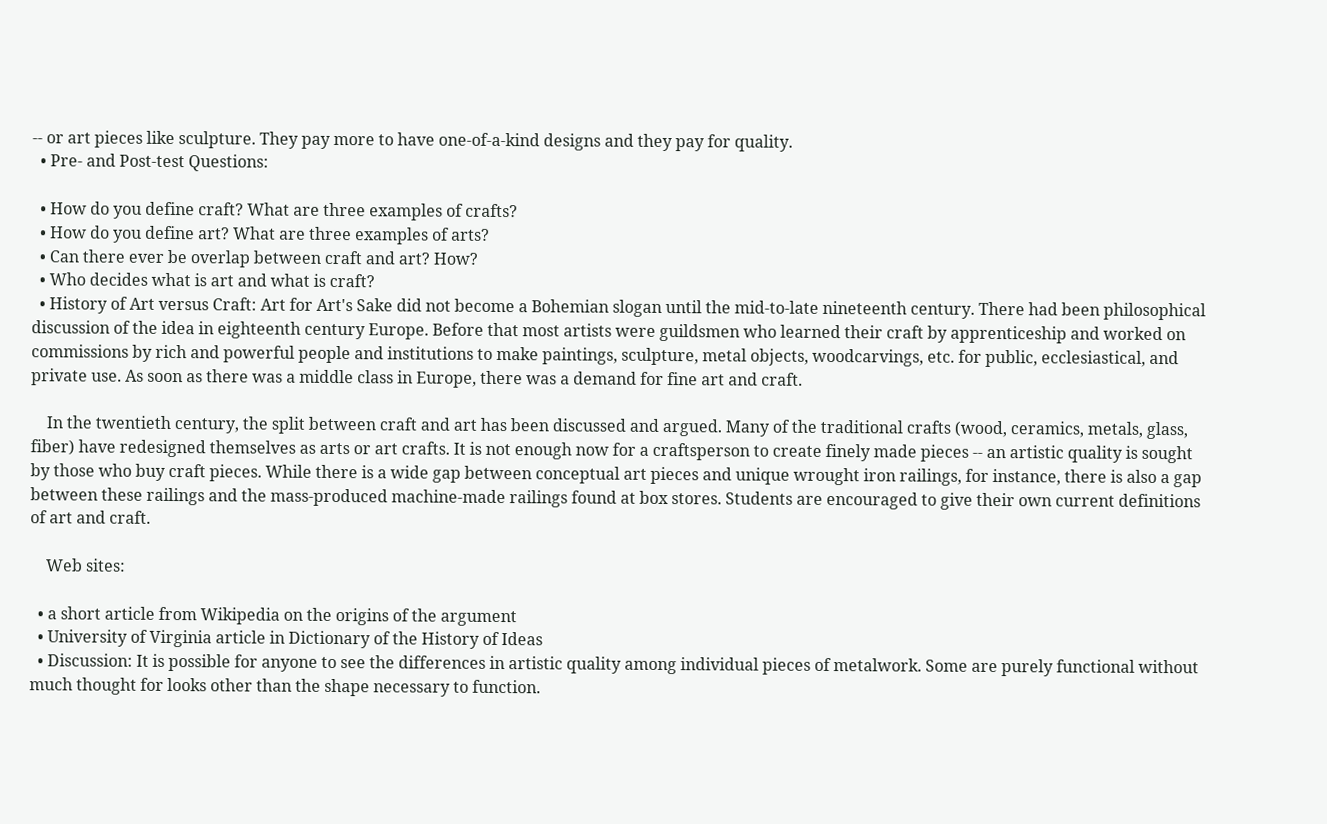-- or art pieces like sculpture. They pay more to have one-of-a-kind designs and they pay for quality.
  • Pre- and Post-test Questions:

  • How do you define craft? What are three examples of crafts?
  • How do you define art? What are three examples of arts?
  • Can there ever be overlap between craft and art? How?
  • Who decides what is art and what is craft?
  • History of Art versus Craft: Art for Art's Sake did not become a Bohemian slogan until the mid-to-late nineteenth century. There had been philosophical discussion of the idea in eighteenth century Europe. Before that most artists were guildsmen who learned their craft by apprenticeship and worked on commissions by rich and powerful people and institutions to make paintings, sculpture, metal objects, woodcarvings, etc. for public, ecclesiastical, and private use. As soon as there was a middle class in Europe, there was a demand for fine art and craft.

    In the twentieth century, the split between craft and art has been discussed and argued. Many of the traditional crafts (wood, ceramics, metals, glass, fiber) have redesigned themselves as arts or art crafts. It is not enough now for a craftsperson to create finely made pieces -- an artistic quality is sought by those who buy craft pieces. While there is a wide gap between conceptual art pieces and unique wrought iron railings, for instance, there is also a gap between these railings and the mass-produced machine-made railings found at box stores. Students are encouraged to give their own current definitions of art and craft.

    Web sites:

  • a short article from Wikipedia on the origins of the argument
  • University of Virginia article in Dictionary of the History of Ideas
  • Discussion: It is possible for anyone to see the differences in artistic quality among individual pieces of metalwork. Some are purely functional without much thought for looks other than the shape necessary to function.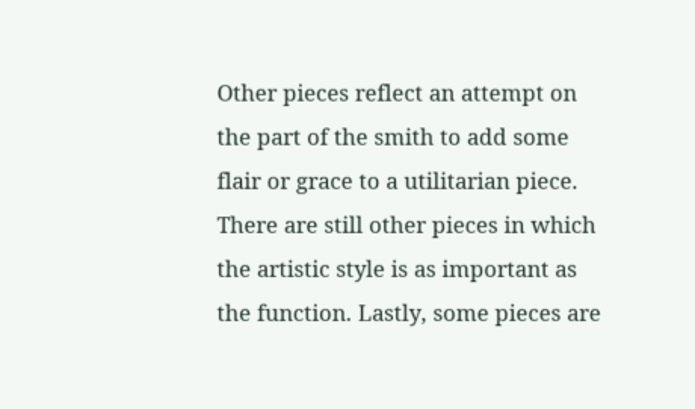Other pieces reflect an attempt on the part of the smith to add some flair or grace to a utilitarian piece. There are still other pieces in which the artistic style is as important as the function. Lastly, some pieces are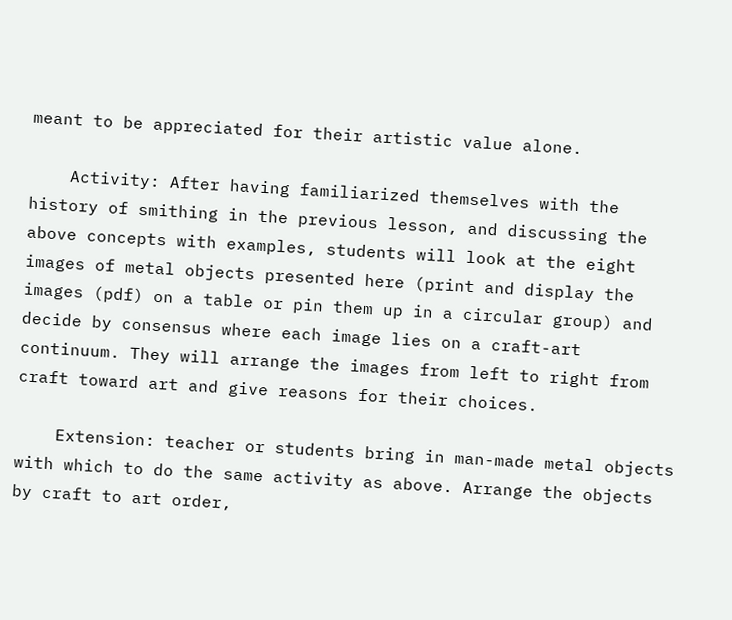meant to be appreciated for their artistic value alone.

    Activity: After having familiarized themselves with the history of smithing in the previous lesson, and discussing the above concepts with examples, students will look at the eight images of metal objects presented here (print and display the images (pdf) on a table or pin them up in a circular group) and decide by consensus where each image lies on a craft-art continuum. They will arrange the images from left to right from craft toward art and give reasons for their choices.

    Extension: teacher or students bring in man-made metal objects with which to do the same activity as above. Arrange the objects by craft to art order,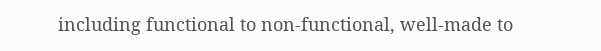including functional to non-functional, well-made to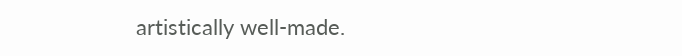artistically well-made.